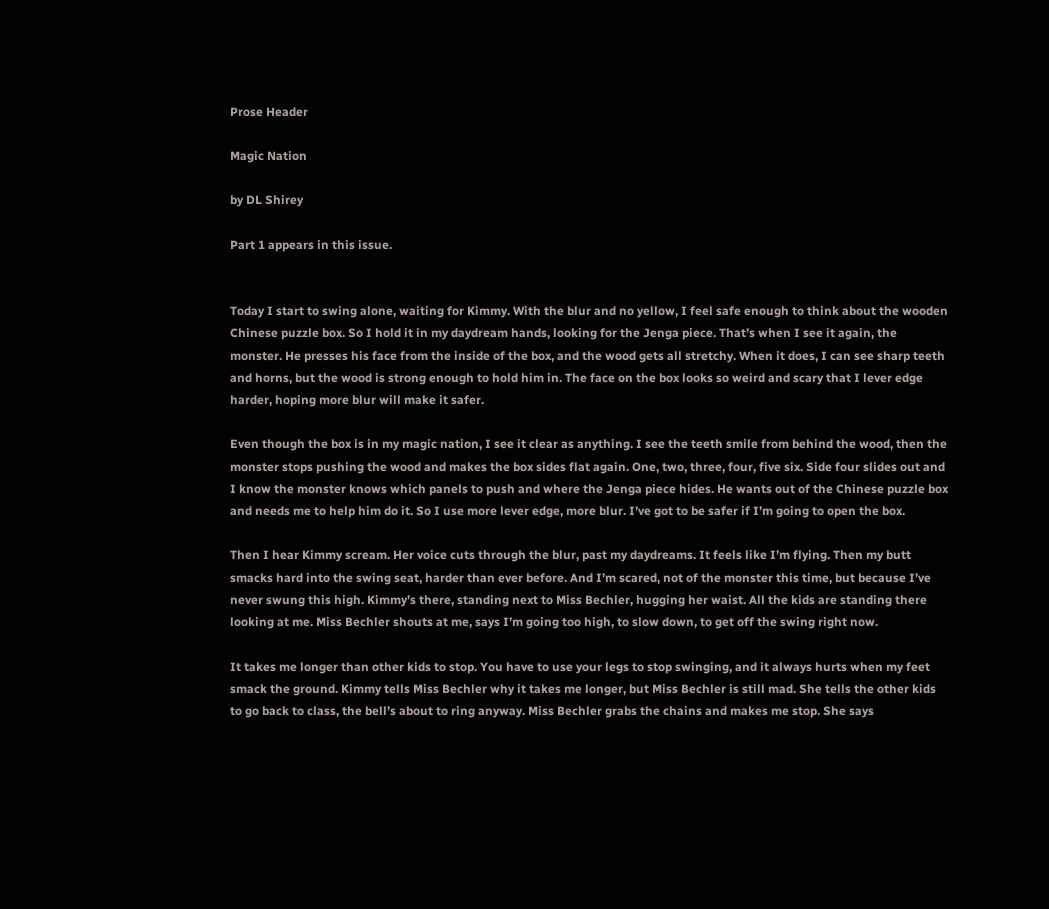Prose Header

Magic Nation

by DL Shirey

Part 1 appears in this issue.


Today I start to swing alone, waiting for Kimmy. With the blur and no yellow, I feel safe enough to think about the wooden Chinese puzzle box. So I hold it in my daydream hands, looking for the Jenga piece. That’s when I see it again, the monster. He presses his face from the inside of the box, and the wood gets all stretchy. When it does, I can see sharp teeth and horns, but the wood is strong enough to hold him in. The face on the box looks so weird and scary that I lever edge harder, hoping more blur will make it safer.

Even though the box is in my magic nation, I see it clear as anything. I see the teeth smile from behind the wood, then the monster stops pushing the wood and makes the box sides flat again. One, two, three, four, five six. Side four slides out and I know the monster knows which panels to push and where the Jenga piece hides. He wants out of the Chinese puzzle box and needs me to help him do it. So I use more lever edge, more blur. I’ve got to be safer if I’m going to open the box.

Then I hear Kimmy scream. Her voice cuts through the blur, past my daydreams. It feels like I’m flying. Then my butt smacks hard into the swing seat, harder than ever before. And I’m scared, not of the monster this time, but because I’ve never swung this high. Kimmy’s there, standing next to Miss Bechler, hugging her waist. All the kids are standing there looking at me. Miss Bechler shouts at me, says I’m going too high, to slow down, to get off the swing right now.

It takes me longer than other kids to stop. You have to use your legs to stop swinging, and it always hurts when my feet smack the ground. Kimmy tells Miss Bechler why it takes me longer, but Miss Bechler is still mad. She tells the other kids to go back to class, the bell’s about to ring anyway. Miss Bechler grabs the chains and makes me stop. She says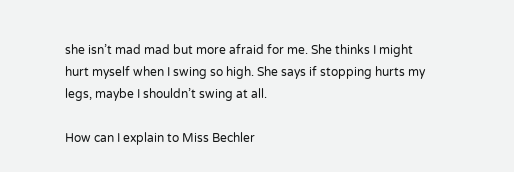she isn’t mad mad but more afraid for me. She thinks I might hurt myself when I swing so high. She says if stopping hurts my legs, maybe I shouldn’t swing at all.

How can I explain to Miss Bechler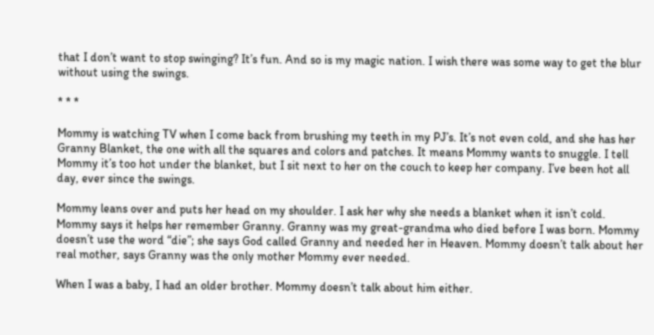that I don’t want to stop swinging? It’s fun. And so is my magic nation. I wish there was some way to get the blur without using the swings.

* * *

Mommy is watching TV when I come back from brushing my teeth in my PJ’s. It’s not even cold, and she has her Granny Blanket, the one with all the squares and colors and patches. It means Mommy wants to snuggle. I tell Mommy it’s too hot under the blanket, but I sit next to her on the couch to keep her company. I’ve been hot all day, ever since the swings.

Mommy leans over and puts her head on my shoulder. I ask her why she needs a blanket when it isn’t cold. Mommy says it helps her remember Granny. Granny was my great-grandma who died before I was born. Mommy doesn’t use the word “die”; she says God called Granny and needed her in Heaven. Mommy doesn’t talk about her real mother, says Granny was the only mother Mommy ever needed.

When I was a baby, I had an older brother. Mommy doesn’t talk about him either.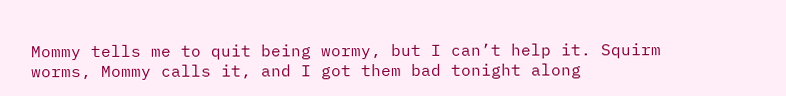Mommy tells me to quit being wormy, but I can’t help it. Squirm worms, Mommy calls it, and I got them bad tonight along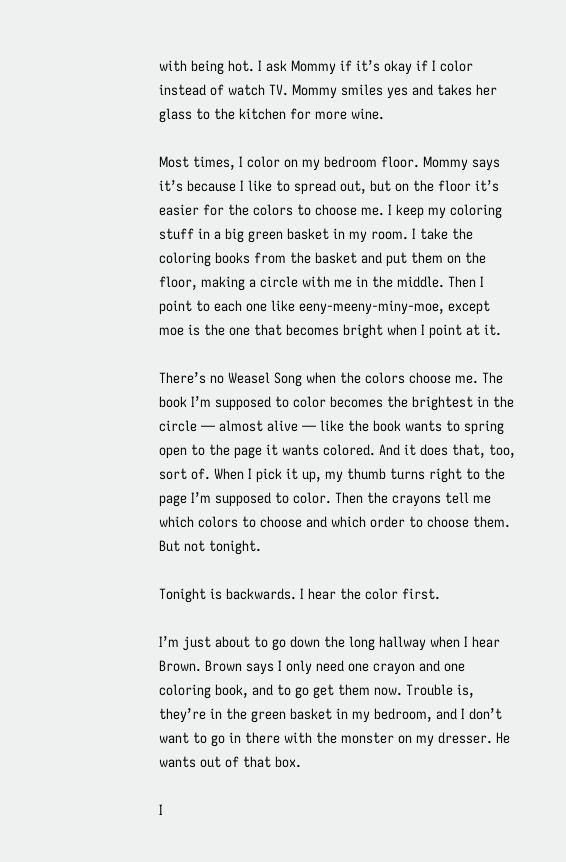with being hot. I ask Mommy if it’s okay if I color instead of watch TV. Mommy smiles yes and takes her glass to the kitchen for more wine.

Most times, I color on my bedroom floor. Mommy says it’s because I like to spread out, but on the floor it’s easier for the colors to choose me. I keep my coloring stuff in a big green basket in my room. I take the coloring books from the basket and put them on the floor, making a circle with me in the middle. Then I point to each one like eeny-meeny-miny-moe, except moe is the one that becomes bright when I point at it.

There’s no Weasel Song when the colors choose me. The book I’m supposed to color becomes the brightest in the circle — almost alive — like the book wants to spring open to the page it wants colored. And it does that, too, sort of. When I pick it up, my thumb turns right to the page I’m supposed to color. Then the crayons tell me which colors to choose and which order to choose them. But not tonight.

Tonight is backwards. I hear the color first.

I’m just about to go down the long hallway when I hear Brown. Brown says I only need one crayon and one coloring book, and to go get them now. Trouble is, they’re in the green basket in my bedroom, and I don’t want to go in there with the monster on my dresser. He wants out of that box.

I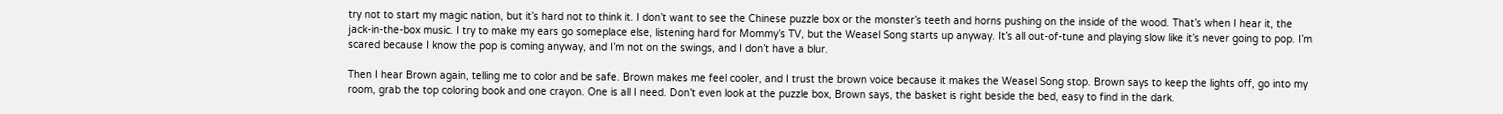try not to start my magic nation, but it’s hard not to think it. I don’t want to see the Chinese puzzle box or the monster’s teeth and horns pushing on the inside of the wood. That’s when I hear it, the jack-in-the-box music. I try to make my ears go someplace else, listening hard for Mommy’s TV, but the Weasel Song starts up anyway. It’s all out-of-tune and playing slow like it’s never going to pop. I’m scared because I know the pop is coming anyway, and I’m not on the swings, and I don’t have a blur.

Then I hear Brown again, telling me to color and be safe. Brown makes me feel cooler, and I trust the brown voice because it makes the Weasel Song stop. Brown says to keep the lights off, go into my room, grab the top coloring book and one crayon. One is all I need. Don’t even look at the puzzle box, Brown says, the basket is right beside the bed, easy to find in the dark.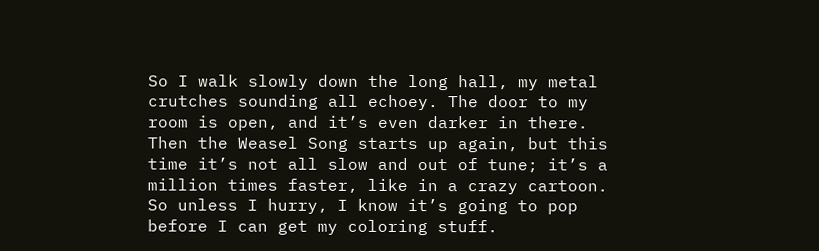So I walk slowly down the long hall, my metal crutches sounding all echoey. The door to my room is open, and it’s even darker in there. Then the Weasel Song starts up again, but this time it’s not all slow and out of tune; it’s a million times faster, like in a crazy cartoon. So unless I hurry, I know it’s going to pop before I can get my coloring stuff.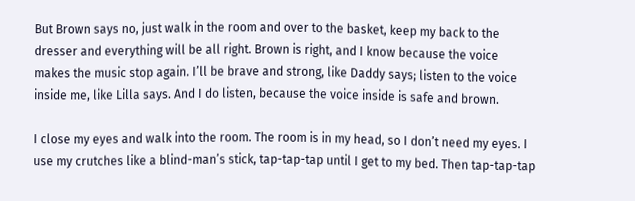But Brown says no, just walk in the room and over to the basket, keep my back to the dresser and everything will be all right. Brown is right, and I know because the voice makes the music stop again. I’ll be brave and strong, like Daddy says; listen to the voice inside me, like Lilla says. And I do listen, because the voice inside is safe and brown.

I close my eyes and walk into the room. The room is in my head, so I don’t need my eyes. I use my crutches like a blind-man’s stick, tap-tap-tap until I get to my bed. Then tap-tap-tap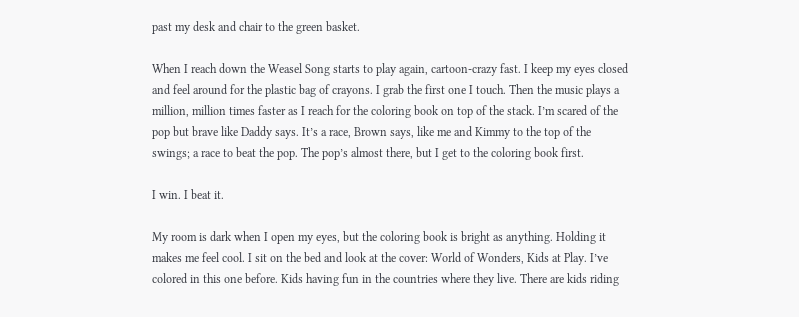past my desk and chair to the green basket.

When I reach down the Weasel Song starts to play again, cartoon-crazy fast. I keep my eyes closed and feel around for the plastic bag of crayons. I grab the first one I touch. Then the music plays a million, million times faster as I reach for the coloring book on top of the stack. I’m scared of the pop but brave like Daddy says. It’s a race, Brown says, like me and Kimmy to the top of the swings; a race to beat the pop. The pop’s almost there, but I get to the coloring book first.

I win. I beat it.

My room is dark when I open my eyes, but the coloring book is bright as anything. Holding it makes me feel cool. I sit on the bed and look at the cover: World of Wonders, Kids at Play. I’ve colored in this one before. Kids having fun in the countries where they live. There are kids riding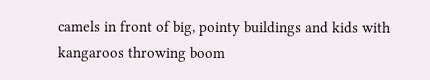camels in front of big, pointy buildings and kids with kangaroos throwing boom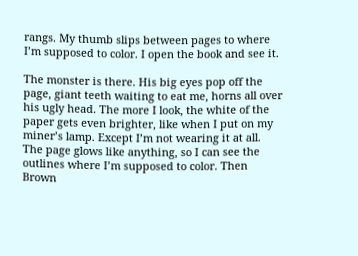rangs. My thumb slips between pages to where I’m supposed to color. I open the book and see it.

The monster is there. His big eyes pop off the page, giant teeth waiting to eat me, horns all over his ugly head. The more I look, the white of the paper gets even brighter, like when I put on my miner’s lamp. Except I’m not wearing it at all. The page glows like anything, so I can see the outlines where I’m supposed to color. Then Brown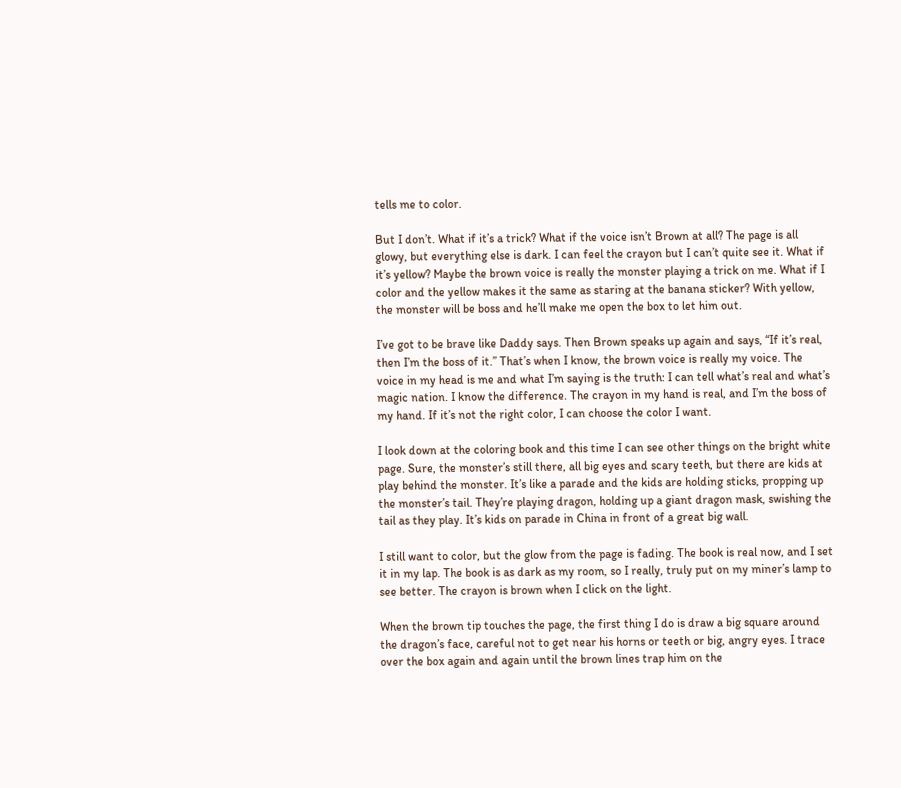tells me to color.

But I don’t. What if it’s a trick? What if the voice isn’t Brown at all? The page is all glowy, but everything else is dark. I can feel the crayon but I can’t quite see it. What if it’s yellow? Maybe the brown voice is really the monster playing a trick on me. What if I color and the yellow makes it the same as staring at the banana sticker? With yellow, the monster will be boss and he’ll make me open the box to let him out.

I’ve got to be brave like Daddy says. Then Brown speaks up again and says, “If it’s real, then I’m the boss of it.” That’s when I know, the brown voice is really my voice. The voice in my head is me and what I’m saying is the truth: I can tell what’s real and what’s magic nation. I know the difference. The crayon in my hand is real, and I’m the boss of my hand. If it’s not the right color, I can choose the color I want.

I look down at the coloring book and this time I can see other things on the bright white page. Sure, the monster’s still there, all big eyes and scary teeth, but there are kids at play behind the monster. It’s like a parade and the kids are holding sticks, propping up the monster’s tail. They’re playing dragon, holding up a giant dragon mask, swishing the tail as they play. It’s kids on parade in China in front of a great big wall.

I still want to color, but the glow from the page is fading. The book is real now, and I set it in my lap. The book is as dark as my room, so I really, truly put on my miner’s lamp to see better. The crayon is brown when I click on the light.

When the brown tip touches the page, the first thing I do is draw a big square around the dragon’s face, careful not to get near his horns or teeth or big, angry eyes. I trace over the box again and again until the brown lines trap him on the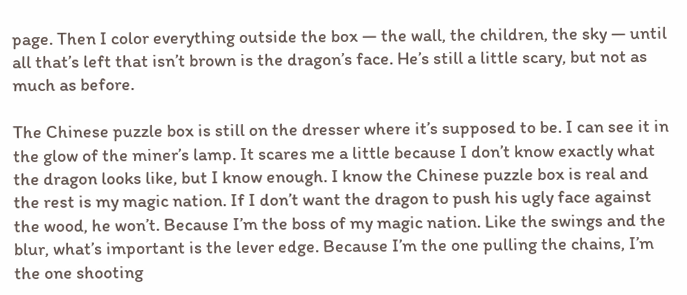page. Then I color everything outside the box — the wall, the children, the sky — until all that’s left that isn’t brown is the dragon’s face. He’s still a little scary, but not as much as before.

The Chinese puzzle box is still on the dresser where it’s supposed to be. I can see it in the glow of the miner’s lamp. It scares me a little because I don’t know exactly what the dragon looks like, but I know enough. I know the Chinese puzzle box is real and the rest is my magic nation. If I don’t want the dragon to push his ugly face against the wood, he won’t. Because I’m the boss of my magic nation. Like the swings and the blur, what’s important is the lever edge. Because I’m the one pulling the chains, I’m the one shooting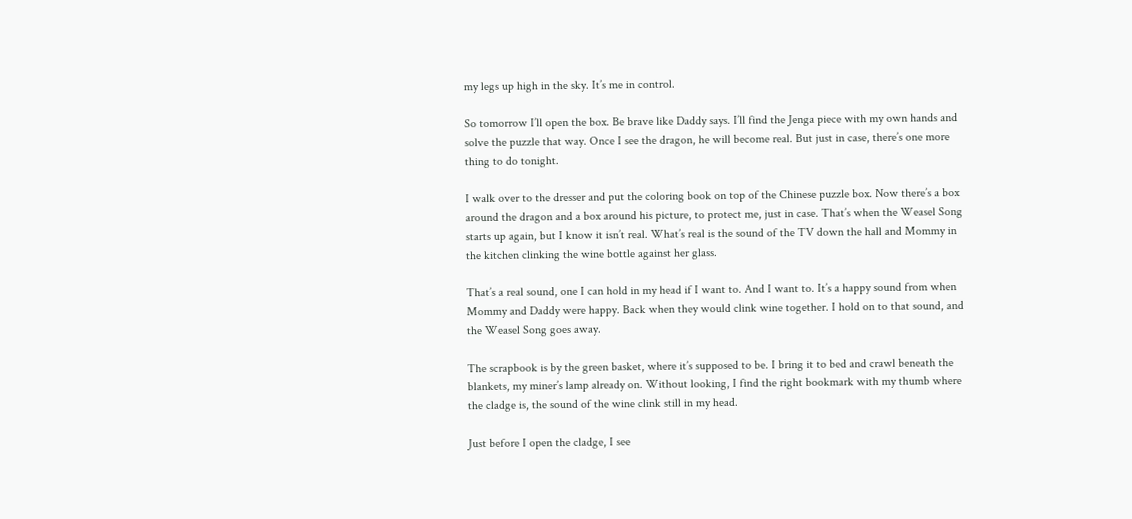my legs up high in the sky. It’s me in control.

So tomorrow I’ll open the box. Be brave like Daddy says. I’ll find the Jenga piece with my own hands and solve the puzzle that way. Once I see the dragon, he will become real. But just in case, there’s one more thing to do tonight.

I walk over to the dresser and put the coloring book on top of the Chinese puzzle box. Now there’s a box around the dragon and a box around his picture, to protect me, just in case. That’s when the Weasel Song starts up again, but I know it isn’t real. What’s real is the sound of the TV down the hall and Mommy in the kitchen clinking the wine bottle against her glass.

That’s a real sound, one I can hold in my head if I want to. And I want to. It’s a happy sound from when Mommy and Daddy were happy. Back when they would clink wine together. I hold on to that sound, and the Weasel Song goes away.

The scrapbook is by the green basket, where it’s supposed to be. I bring it to bed and crawl beneath the blankets, my miner’s lamp already on. Without looking, I find the right bookmark with my thumb where the cladge is, the sound of the wine clink still in my head.

Just before I open the cladge, I see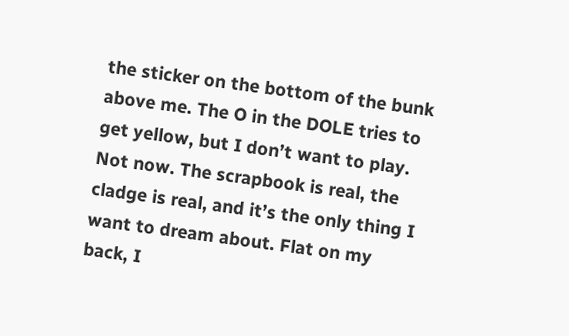the sticker on the bottom of the bunk above me. The O in the DOLE tries to get yellow, but I don’t want to play. Not now. The scrapbook is real, the cladge is real, and it’s the only thing I want to dream about. Flat on my back, I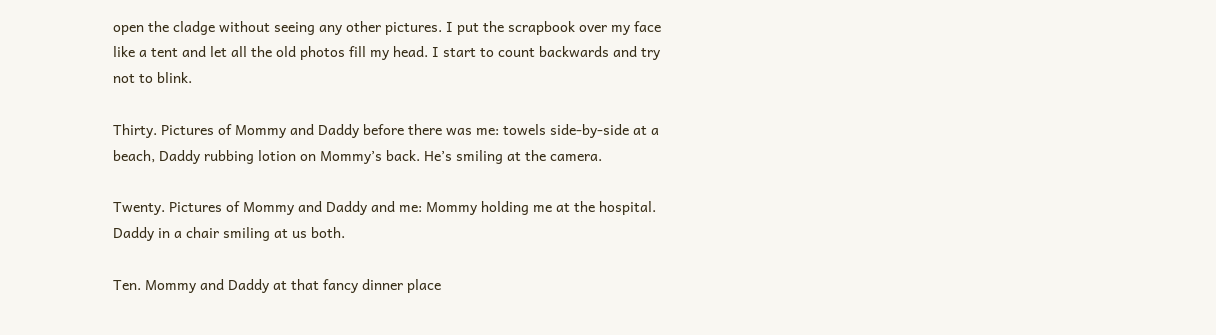open the cladge without seeing any other pictures. I put the scrapbook over my face like a tent and let all the old photos fill my head. I start to count backwards and try not to blink.

Thirty. Pictures of Mommy and Daddy before there was me: towels side-by-side at a beach, Daddy rubbing lotion on Mommy’s back. He’s smiling at the camera.

Twenty. Pictures of Mommy and Daddy and me: Mommy holding me at the hospital. Daddy in a chair smiling at us both.

Ten. Mommy and Daddy at that fancy dinner place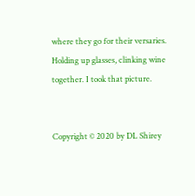where they go for their versaries. Holding up glasses, clinking wine together. I took that picture.


Copyright © 2020 by DL Shirey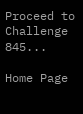Proceed to Challenge 845...

Home Page